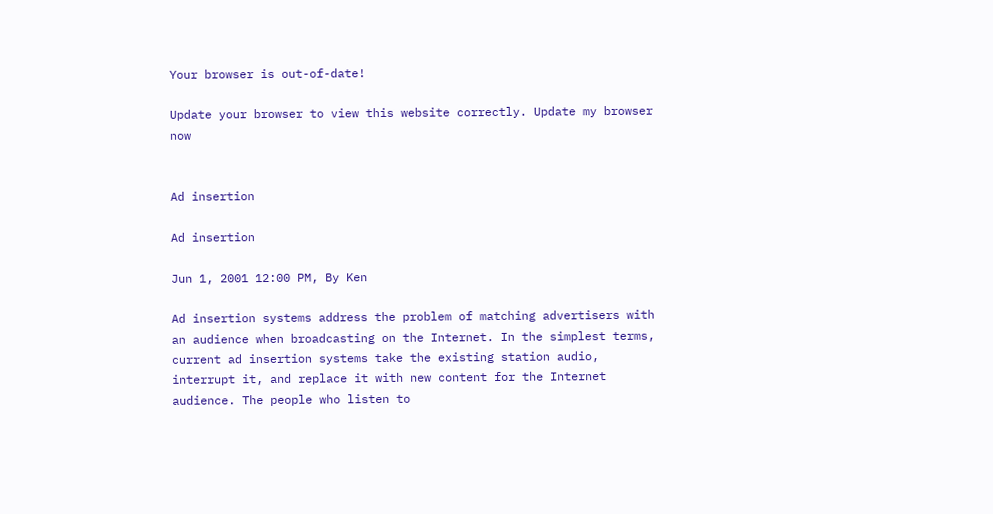Your browser is out-of-date!

Update your browser to view this website correctly. Update my browser now


Ad insertion

Ad insertion

Jun 1, 2001 12:00 PM, By Ken

Ad insertion systems address the problem of matching advertisers with an audience when broadcasting on the Internet. In the simplest terms, current ad insertion systems take the existing station audio, interrupt it, and replace it with new content for the Internet audience. The people who listen to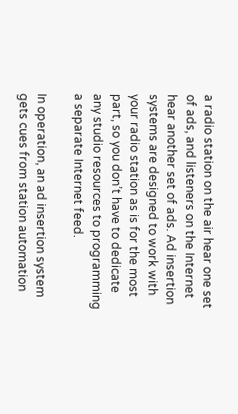a radio station on the air hear one set of ads, and listeners on the Internet hear another set of ads. Ad insertion systems are designed to work with your radio station as is for the most part, so you don’t have to dedicate any studio resources to programming a separate Internet feed.

In operation, an ad insertion system gets cues from station automation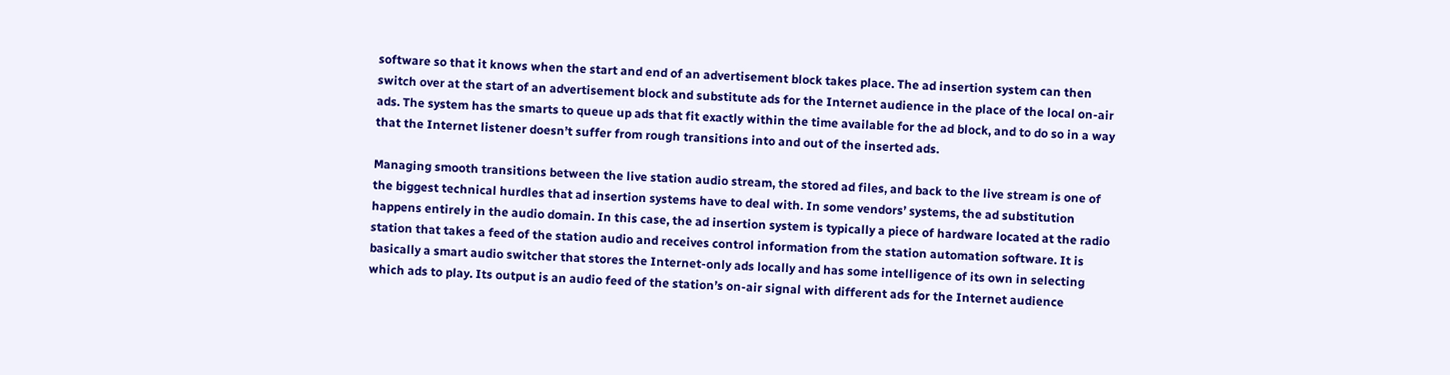software so that it knows when the start and end of an advertisement block takes place. The ad insertion system can then switch over at the start of an advertisement block and substitute ads for the Internet audience in the place of the local on-air ads. The system has the smarts to queue up ads that fit exactly within the time available for the ad block, and to do so in a way that the Internet listener doesn’t suffer from rough transitions into and out of the inserted ads.

Managing smooth transitions between the live station audio stream, the stored ad files, and back to the live stream is one of the biggest technical hurdles that ad insertion systems have to deal with. In some vendors’ systems, the ad substitution happens entirely in the audio domain. In this case, the ad insertion system is typically a piece of hardware located at the radio station that takes a feed of the station audio and receives control information from the station automation software. It is basically a smart audio switcher that stores the Internet-only ads locally and has some intelligence of its own in selecting which ads to play. Its output is an audio feed of the station’s on-air signal with different ads for the Internet audience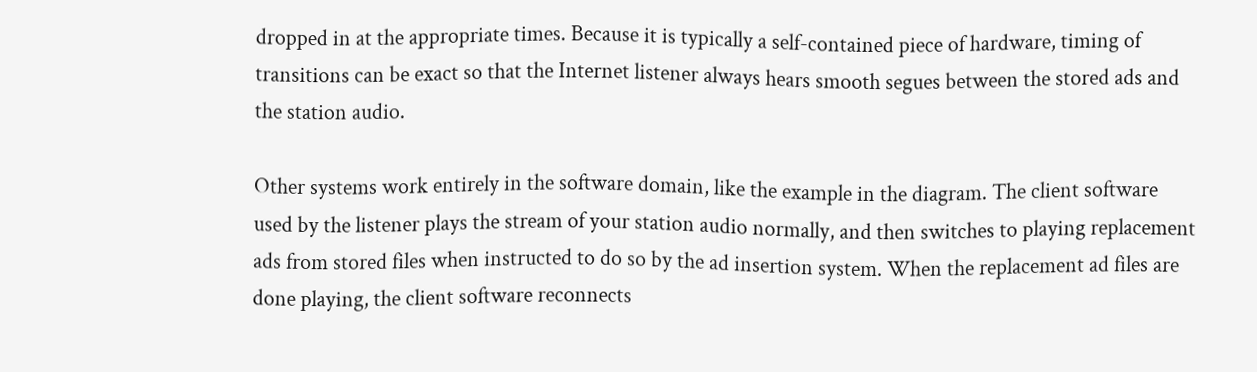dropped in at the appropriate times. Because it is typically a self-contained piece of hardware, timing of transitions can be exact so that the Internet listener always hears smooth segues between the stored ads and the station audio.

Other systems work entirely in the software domain, like the example in the diagram. The client software used by the listener plays the stream of your station audio normally, and then switches to playing replacement ads from stored files when instructed to do so by the ad insertion system. When the replacement ad files are done playing, the client software reconnects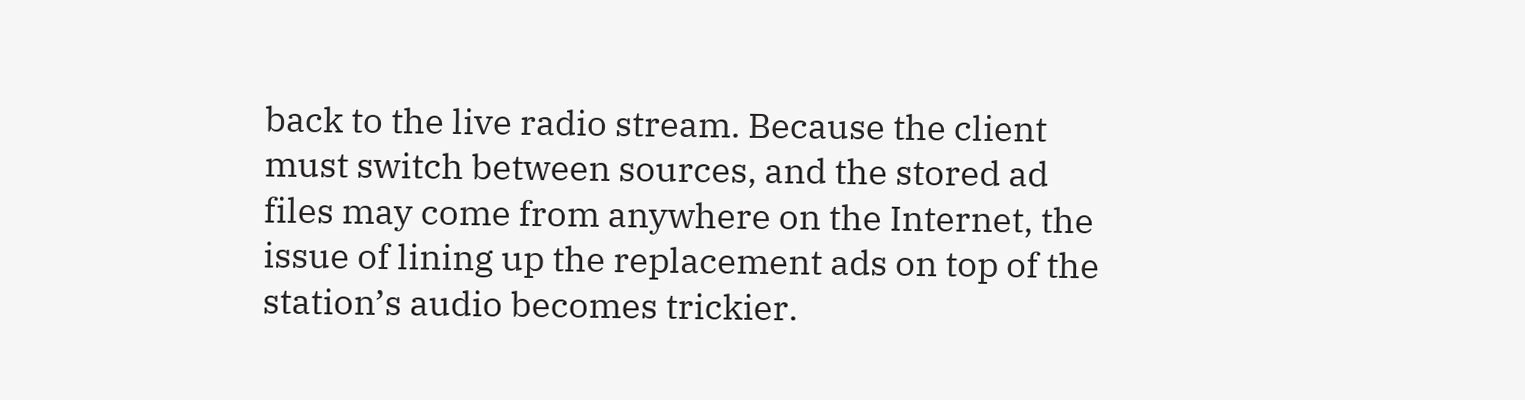back to the live radio stream. Because the client must switch between sources, and the stored ad files may come from anywhere on the Internet, the issue of lining up the replacement ads on top of the station’s audio becomes trickier.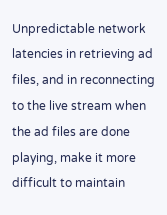Unpredictable network latencies in retrieving ad files, and in reconnecting to the live stream when the ad files are done playing, make it more difficult to maintain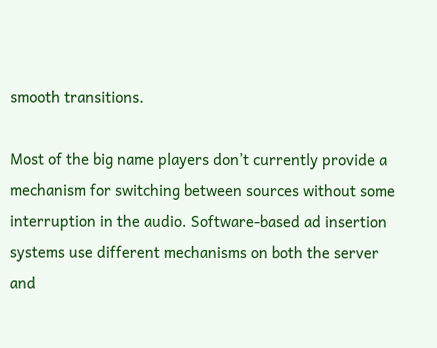smooth transitions.

Most of the big name players don’t currently provide a mechanism for switching between sources without some interruption in the audio. Software-based ad insertion systems use different mechanisms on both the server and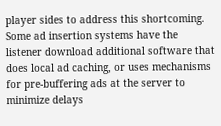player sides to address this shortcoming. Some ad insertion systems have the listener download additional software that does local ad caching, or uses mechanisms for pre-buffering ads at the server to minimize delays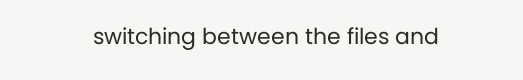switching between the files and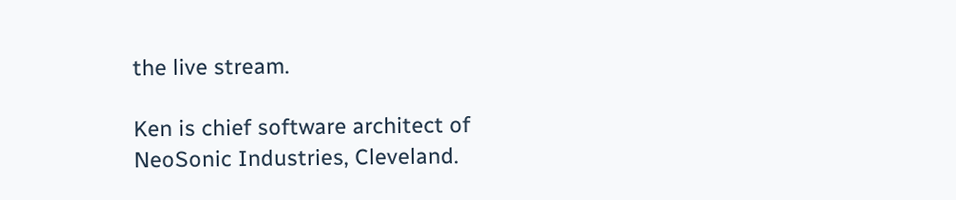the live stream.

Ken is chief software architect of NeoSonic Industries, Cleveland.